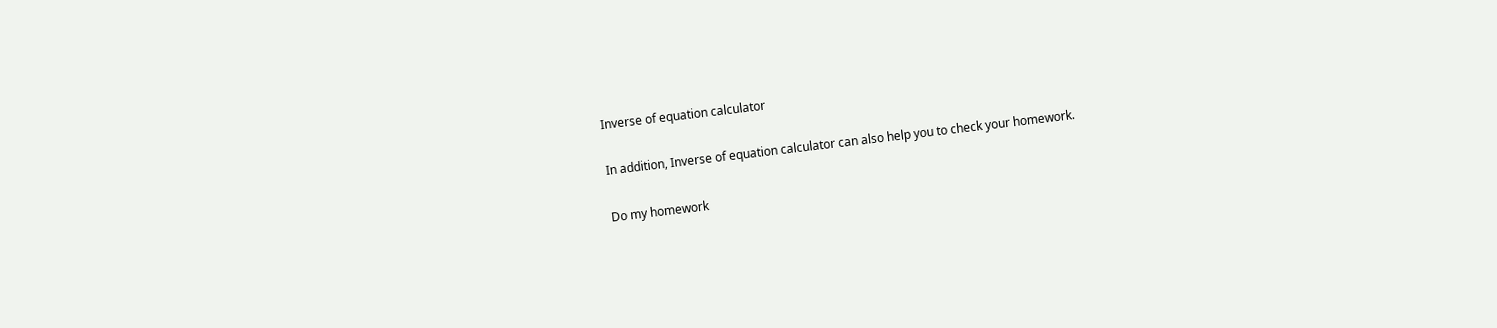Inverse of equation calculator

In addition, Inverse of equation calculator can also help you to check your homework.

Do my homework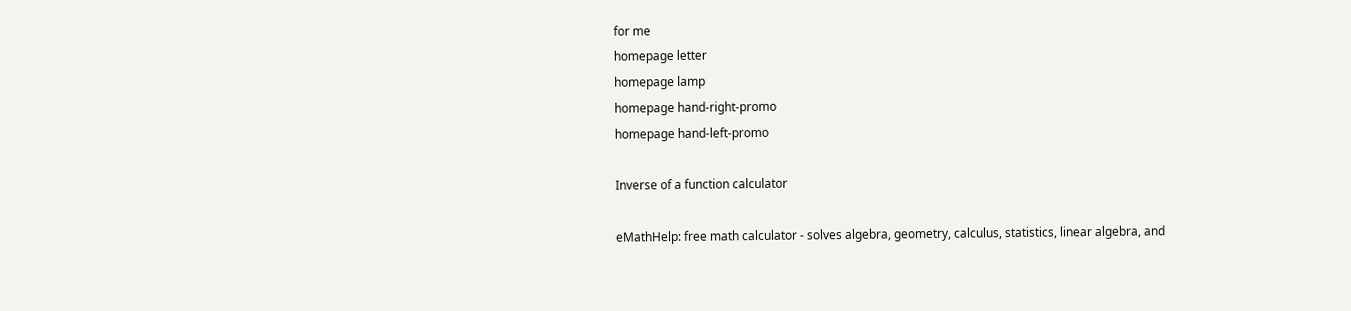for me
homepage letter
homepage lamp
homepage hand-right-promo
homepage hand-left-promo

Inverse of a function calculator

eMathHelp: free math calculator - solves algebra, geometry, calculus, statistics, linear algebra, and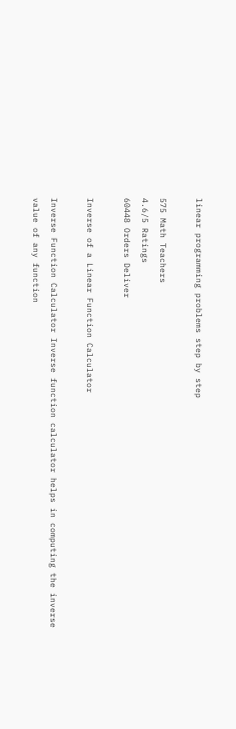linear programming problems step by step

575 Math Teachers
4.6/5 Ratings
60448 Orders Deliver

Inverse of a Linear Function Calculator

Inverse Function Calculator Inverse function calculator helps in computing the inverse value of any function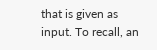that is given as input. To recall, an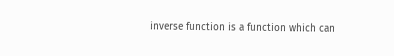inverse function is a function which can